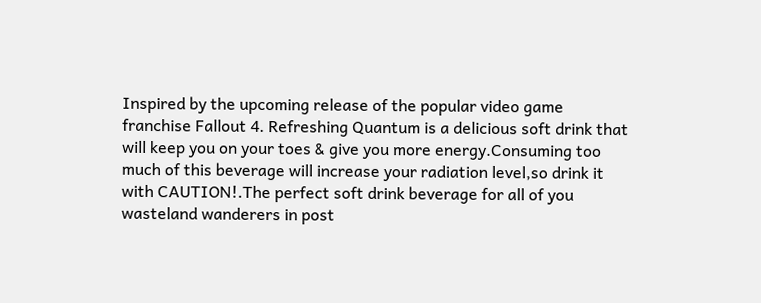Inspired by the upcoming release of the popular video game franchise Fallout 4. Refreshing Quantum is a delicious soft drink that will keep you on your toes & give you more energy.Consuming too much of this beverage will increase your radiation level,so drink it with CAUTION!.The perfect soft drink beverage for all of you wasteland wanderers in post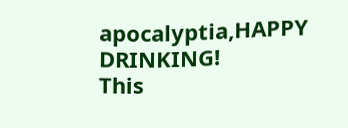apocalyptia,HAPPY DRINKING!
This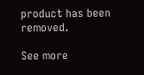product has been removed.

See more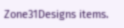Zone31Designs items.